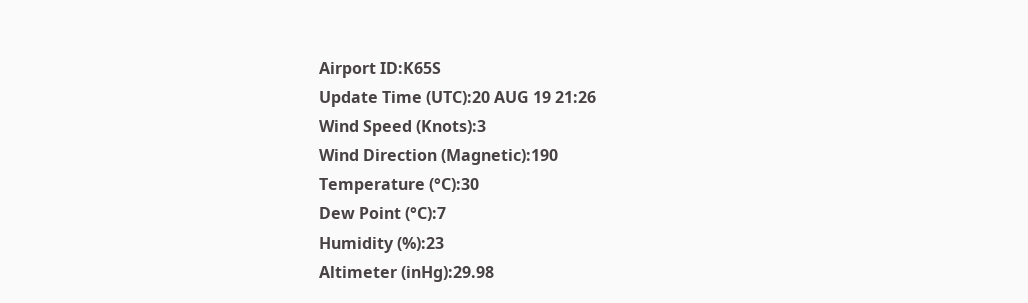Airport ID:K65S
Update Time (UTC):20 AUG 19 21:26
Wind Speed (Knots):3
Wind Direction (Magnetic):190
Temperature (°C):30
Dew Point (°C):7
Humidity (%):23
Altimeter (inHg):29.98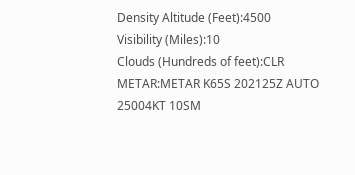Density Altitude (Feet):4500
Visibility (Miles):10
Clouds (Hundreds of feet):CLR
METAR:METAR K65S 202125Z AUTO 25004KT 10SM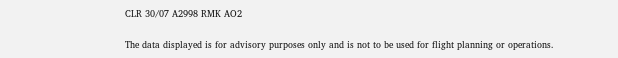CLR 30/07 A2998 RMK AO2

The data displayed is for advisory purposes only and is not to be used for flight planning or operations.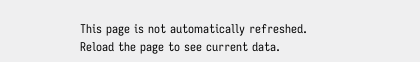This page is not automatically refreshed. Reload the page to see current data.